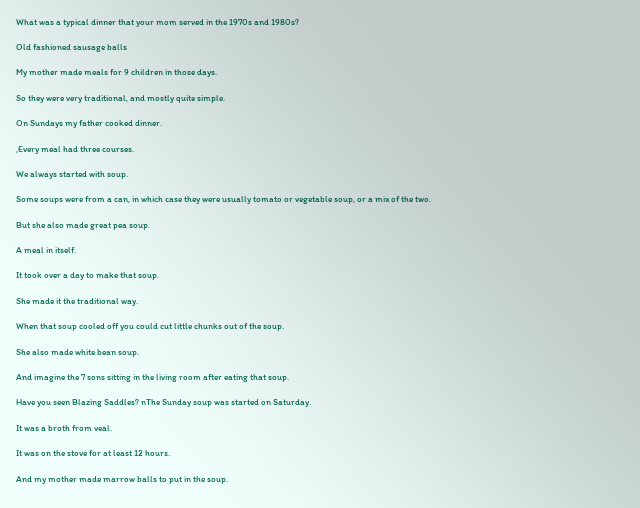What was a typical dinner that your mom served in the 1970s and 1980s?

Old fashioned sausage balls

My mother made meals for 9 children in those days.

So they were very traditional, and mostly quite simple.

On Sundays my father cooked dinner.

,Every meal had three courses.

We always started with soup.

Some soups were from a can, in which case they were usually tomato or vegetable soup, or a mix of the two.

But she also made great pea soup.

A meal in itself.

It took over a day to make that soup.

She made it the traditional way.

When that soup cooled off you could cut little chunks out of the soup.

She also made white bean soup.

And imagine the 7 sons sitting in the living room after eating that soup.

Have you seen Blazing Saddles? nThe Sunday soup was started on Saturday.

It was a broth from veal.

It was on the stove for at least 12 hours.

And my mother made marrow balls to put in the soup.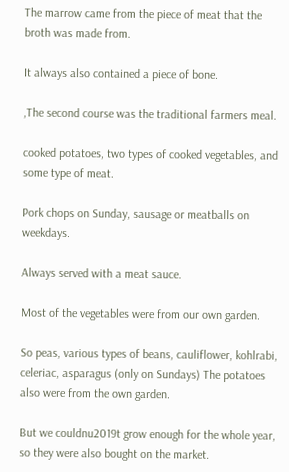The marrow came from the piece of meat that the broth was made from.

It always also contained a piece of bone.

,The second course was the traditional farmers meal.

cooked potatoes, two types of cooked vegetables, and some type of meat.

Pork chops on Sunday, sausage or meatballs on weekdays.

Always served with a meat sauce.

Most of the vegetables were from our own garden.

So peas, various types of beans, cauliflower, kohlrabi, celeriac, asparagus (only on Sundays) The potatoes also were from the own garden.

But we couldnu2019t grow enough for the whole year, so they were also bought on the market.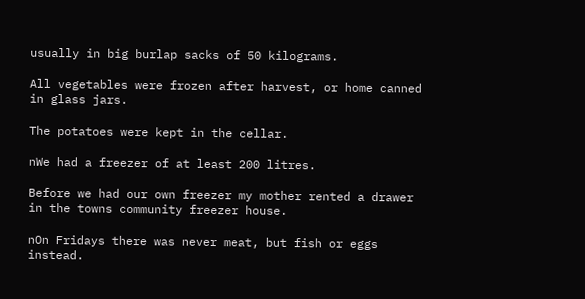usually in big burlap sacks of 50 kilograms.

All vegetables were frozen after harvest, or home canned in glass jars.

The potatoes were kept in the cellar.

nWe had a freezer of at least 200 litres.

Before we had our own freezer my mother rented a drawer in the towns community freezer house.

nOn Fridays there was never meat, but fish or eggs instead.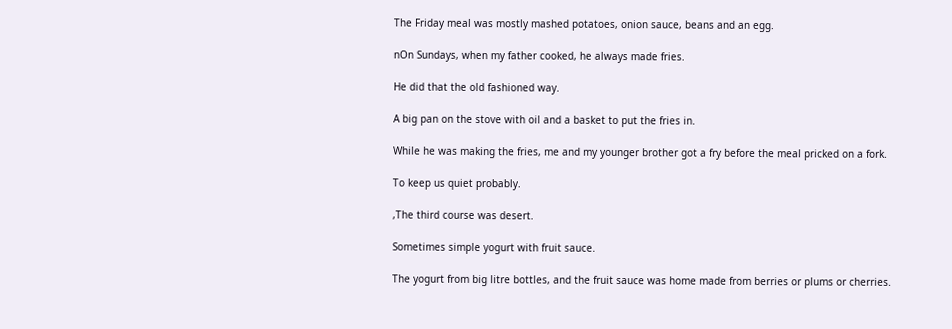The Friday meal was mostly mashed potatoes, onion sauce, beans and an egg.

nOn Sundays, when my father cooked, he always made fries.

He did that the old fashioned way.

A big pan on the stove with oil and a basket to put the fries in.

While he was making the fries, me and my younger brother got a fry before the meal pricked on a fork.

To keep us quiet probably.

,The third course was desert.

Sometimes simple yogurt with fruit sauce.

The yogurt from big litre bottles, and the fruit sauce was home made from berries or plums or cherries.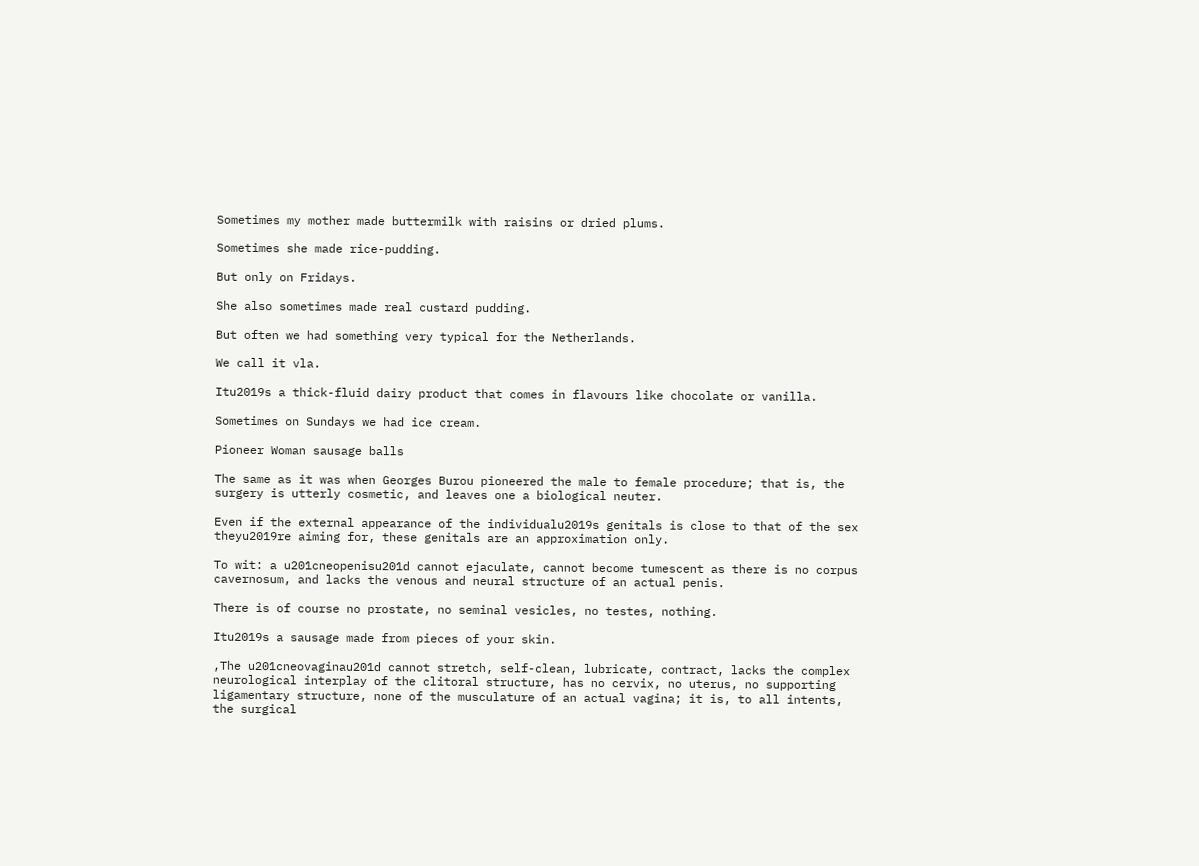Sometimes my mother made buttermilk with raisins or dried plums.

Sometimes she made rice-pudding.

But only on Fridays.

She also sometimes made real custard pudding.

But often we had something very typical for the Netherlands.

We call it vla.

Itu2019s a thick-fluid dairy product that comes in flavours like chocolate or vanilla.

Sometimes on Sundays we had ice cream.

Pioneer Woman sausage balls

The same as it was when Georges Burou pioneered the male to female procedure; that is, the surgery is utterly cosmetic, and leaves one a biological neuter.

Even if the external appearance of the individualu2019s genitals is close to that of the sex theyu2019re aiming for, these genitals are an approximation only.

To wit: a u201cneopenisu201d cannot ejaculate, cannot become tumescent as there is no corpus cavernosum, and lacks the venous and neural structure of an actual penis.

There is of course no prostate, no seminal vesicles, no testes, nothing.

Itu2019s a sausage made from pieces of your skin.

,The u201cneovaginau201d cannot stretch, self-clean, lubricate, contract, lacks the complex neurological interplay of the clitoral structure, has no cervix, no uterus, no supporting ligamentary structure, none of the musculature of an actual vagina; it is, to all intents, the surgical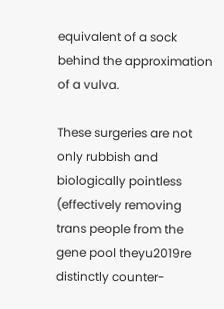equivalent of a sock behind the approximation of a vulva.

These surgeries are not only rubbish and biologically pointless (effectively removing trans people from the gene pool theyu2019re distinctly counter-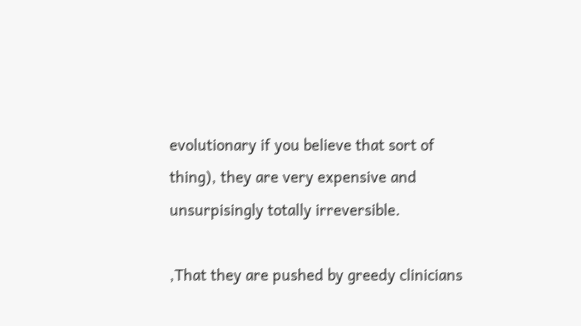evolutionary if you believe that sort of thing), they are very expensive and unsurpisingly totally irreversible.

,That they are pushed by greedy clinicians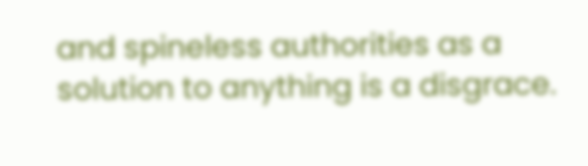and spineless authorities as a solution to anything is a disgrace.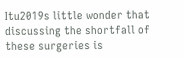Itu2019s little wonder that discussing the shortfall of these surgeries is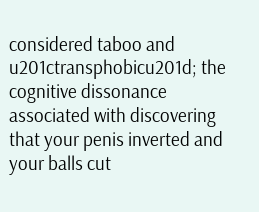considered taboo and u201ctransphobicu201d; the cognitive dissonance associated with discovering that your penis inverted and your balls cut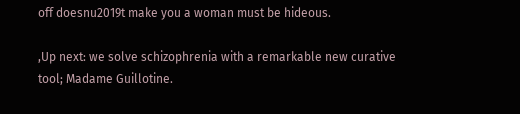off doesnu2019t make you a woman must be hideous.

,Up next: we solve schizophrenia with a remarkable new curative tool; Madame Guillotine.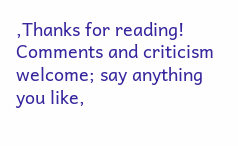,Thanks for reading! Comments and criticism welcome; say anything you like,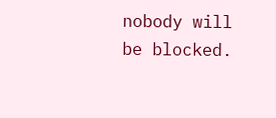nobody will be blocked.